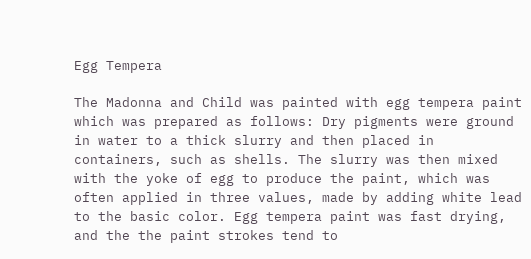Egg Tempera

The Madonna and Child was painted with egg tempera paint which was prepared as follows: Dry pigments were ground in water to a thick slurry and then placed in containers, such as shells. The slurry was then mixed with the yoke of egg to produce the paint, which was often applied in three values, made by adding white lead to the basic color. Egg tempera paint was fast drying, and the the paint strokes tend to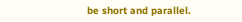be short and parallel.